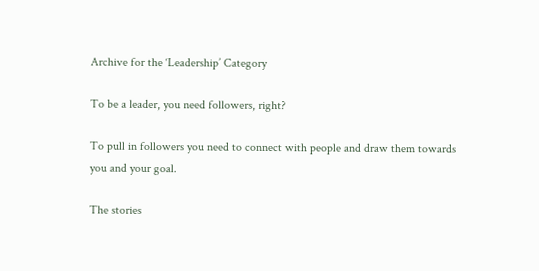Archive for the ‘Leadership’ Category

To be a leader, you need followers, right?

To pull in followers you need to connect with people and draw them towards you and your goal.

The stories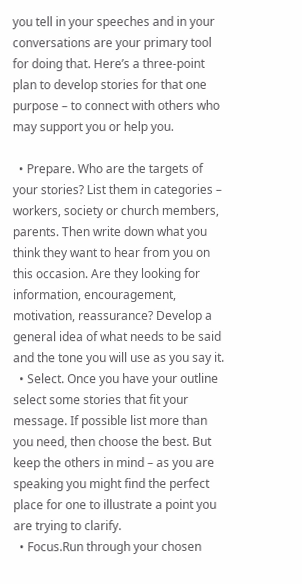you tell in your speeches and in your conversations are your primary tool for doing that. Here’s a three-point plan to develop stories for that one purpose – to connect with others who may support you or help you.

  • Prepare. Who are the targets of your stories? List them in categories – workers, society or church members, parents. Then write down what you think they want to hear from you on this occasion. Are they looking for information, encouragement, motivation, reassurance? Develop a general idea of what needs to be said and the tone you will use as you say it.
  • Select. Once you have your outline select some stories that fit your message. If possible list more than you need, then choose the best. But keep the others in mind – as you are speaking you might find the perfect place for one to illustrate a point you are trying to clarify.
  • Focus.Run through your chosen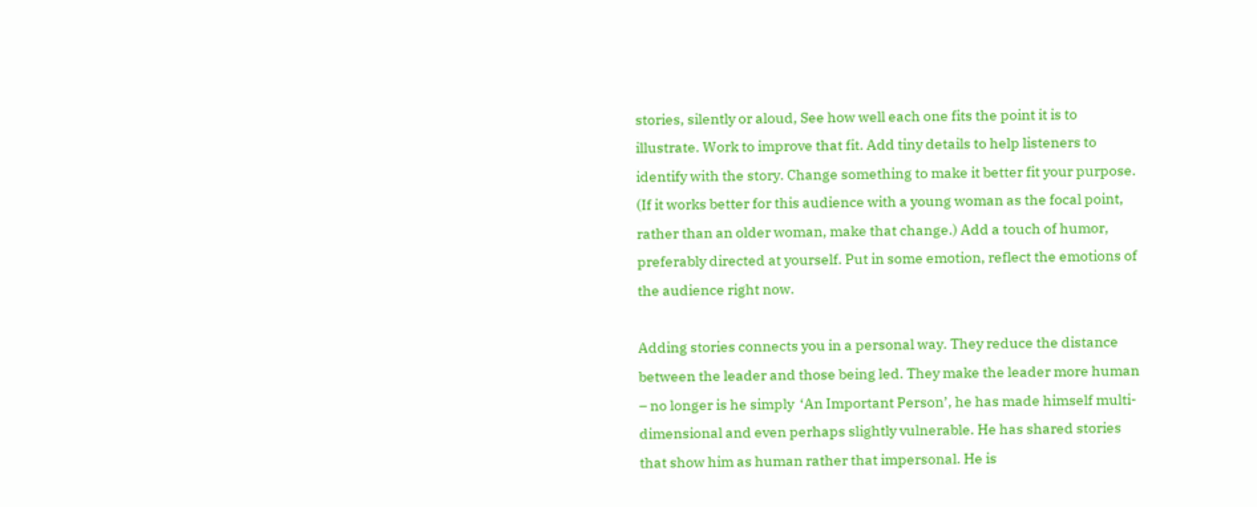stories, silently or aloud, See how well each one fits the point it is to illustrate. Work to improve that fit. Add tiny details to help listeners to identify with the story. Change something to make it better fit your purpose. (If it works better for this audience with a young woman as the focal point, rather than an older woman, make that change.) Add a touch of humor, preferably directed at yourself. Put in some emotion, reflect the emotions of the audience right now.

Adding stories connects you in a personal way. They reduce the distance between the leader and those being led. They make the leader more human – no longer is he simply  ‘An Important Person’, he has made himself multi-dimensional and even perhaps slightly vulnerable. He has shared stories that show him as human rather that impersonal. He is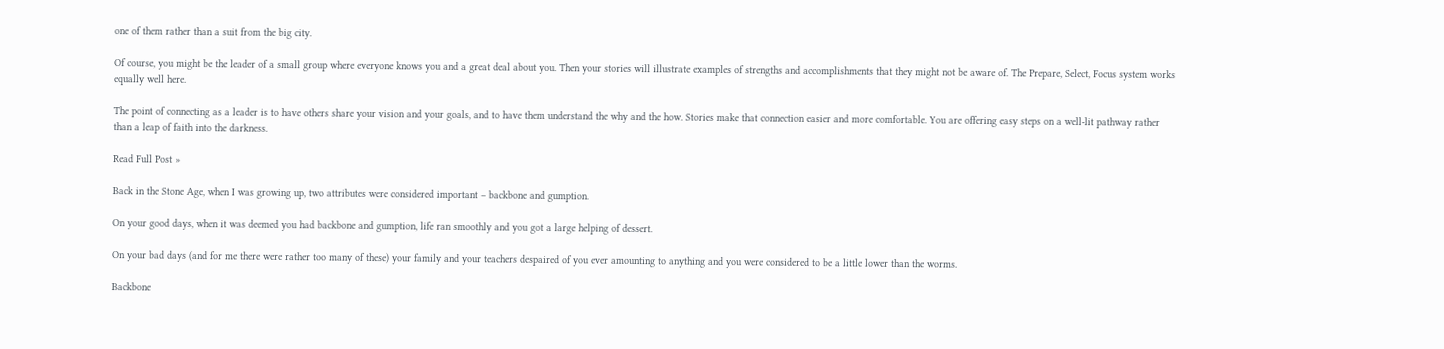one of them rather than a suit from the big city.

Of course, you might be the leader of a small group where everyone knows you and a great deal about you. Then your stories will illustrate examples of strengths and accomplishments that they might not be aware of. The Prepare, Select, Focus system works equally well here.

The point of connecting as a leader is to have others share your vision and your goals, and to have them understand the why and the how. Stories make that connection easier and more comfortable. You are offering easy steps on a well-lit pathway rather than a leap of faith into the darkness.

Read Full Post »

Back in the Stone Age, when I was growing up, two attributes were considered important – backbone and gumption.

On your good days, when it was deemed you had backbone and gumption, life ran smoothly and you got a large helping of dessert.

On your bad days (and for me there were rather too many of these) your family and your teachers despaired of you ever amounting to anything and you were considered to be a little lower than the worms.

Backbone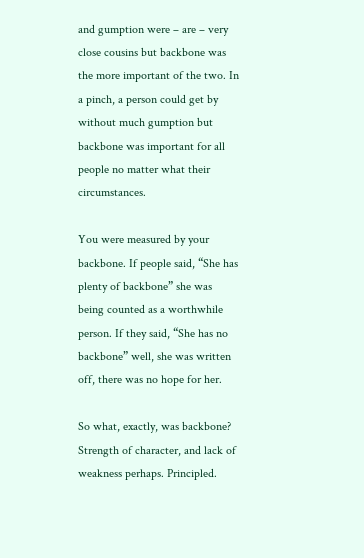and gumption were – are – very close cousins but backbone was the more important of the two. In a pinch, a person could get by without much gumption but backbone was important for all people no matter what their circumstances.

You were measured by your backbone. If people said, “She has plenty of backbone” she was being counted as a worthwhile person. If they said, “She has no backbone” well, she was written off, there was no hope for her.

So what, exactly, was backbone? Strength of character, and lack of weakness perhaps. Principled.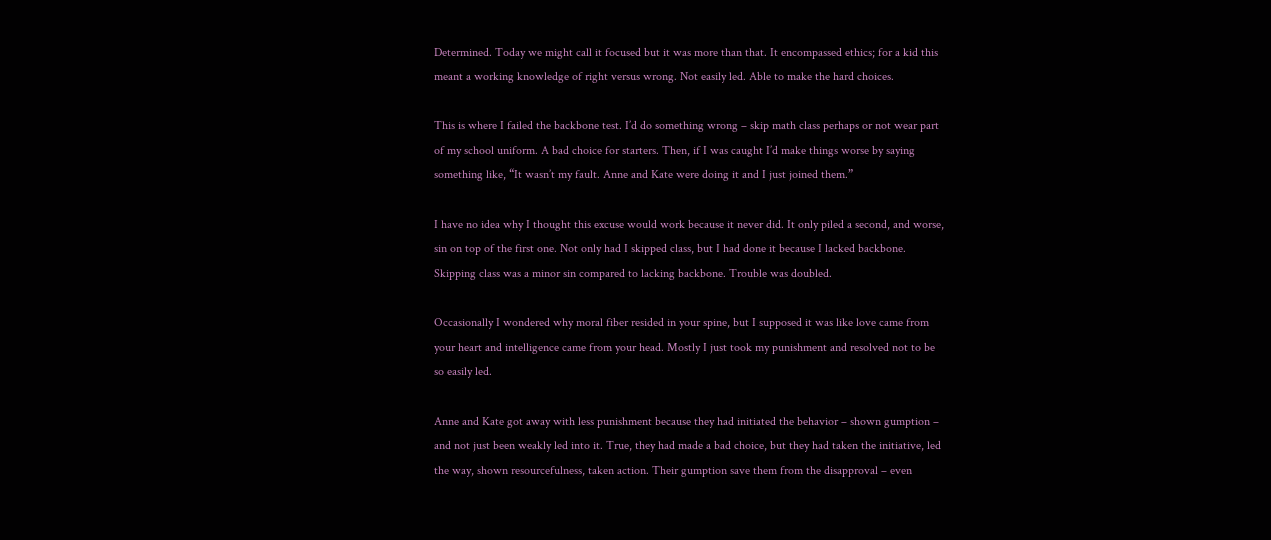Determined. Today we might call it focused but it was more than that. It encompassed ethics; for a kid this meant a working knowledge of right versus wrong. Not easily led. Able to make the hard choices.

This is where I failed the backbone test. I’d do something wrong – skip math class perhaps or not wear part of my school uniform. A bad choice for starters. Then, if I was caught I’d make things worse by saying something like, “It wasn’t my fault. Anne and Kate were doing it and I just joined them.”

I have no idea why I thought this excuse would work because it never did. It only piled a second, and worse, sin on top of the first one. Not only had I skipped class, but I had done it because I lacked backbone. Skipping class was a minor sin compared to lacking backbone. Trouble was doubled.

Occasionally I wondered why moral fiber resided in your spine, but I supposed it was like love came from your heart and intelligence came from your head. Mostly I just took my punishment and resolved not to be so easily led.

Anne and Kate got away with less punishment because they had initiated the behavior – shown gumption – and not just been weakly led into it. True, they had made a bad choice, but they had taken the initiative, led the way, shown resourcefulness, taken action. Their gumption save them from the disapproval – even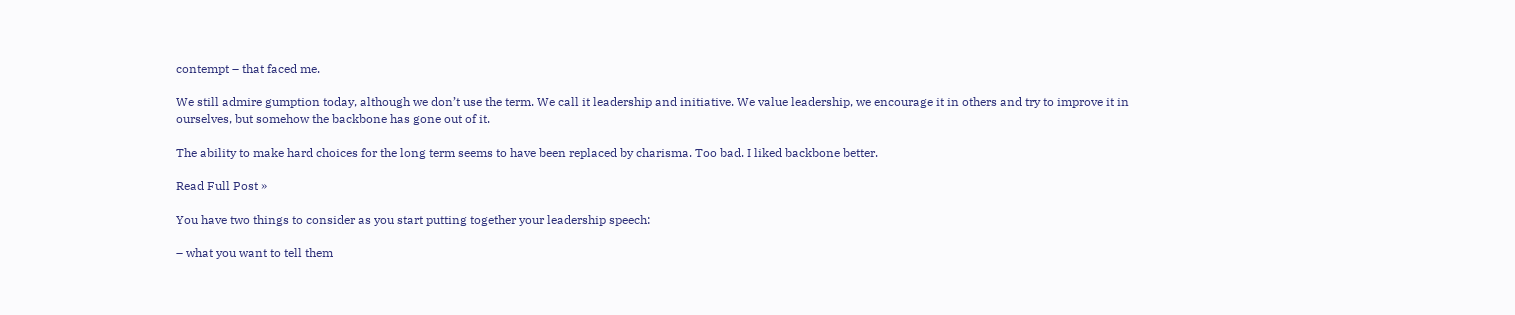contempt – that faced me.

We still admire gumption today, although we don’t use the term. We call it leadership and initiative. We value leadership, we encourage it in others and try to improve it in ourselves, but somehow the backbone has gone out of it.

The ability to make hard choices for the long term seems to have been replaced by charisma. Too bad. I liked backbone better.

Read Full Post »

You have two things to consider as you start putting together your leadership speech:

– what you want to tell them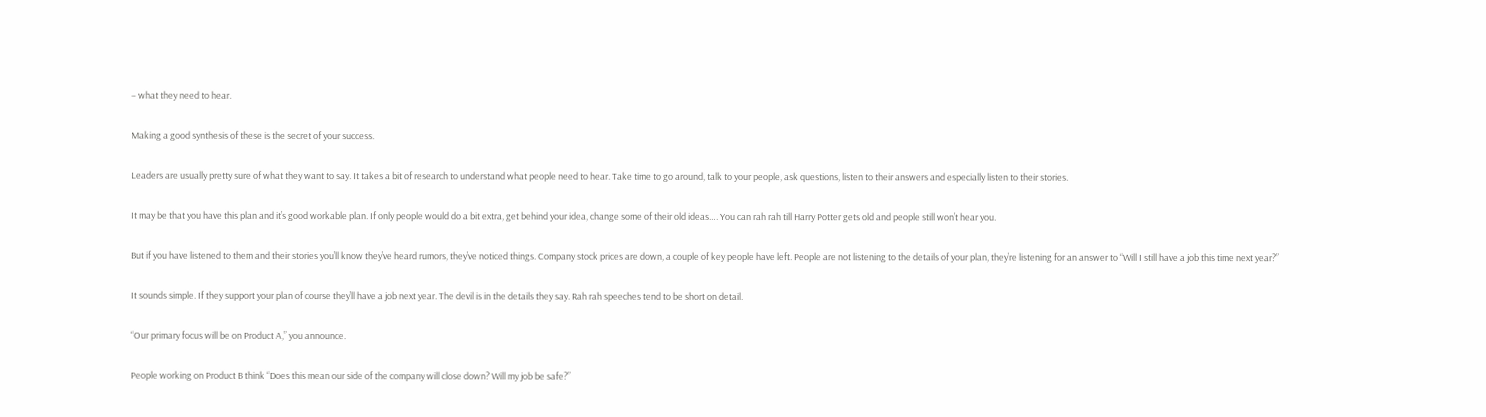– what they need to hear.

Making a good synthesis of these is the secret of your success.

Leaders are usually pretty sure of what they want to say. It takes a bit of research to understand what people need to hear. Take time to go around, talk to your people, ask questions, listen to their answers and especially listen to their stories.

It may be that you have this plan and it’s good workable plan. If only people would do a bit extra, get behind your idea, change some of their old ideas…. You can rah rah till Harry Potter gets old and people still won’t hear you.

But if you have listened to them and their stories you’ll know they’ve heard rumors, they’ve noticed things. Company stock prices are down, a couple of key people have left. People are not listening to the details of your plan, they’re listening for an answer to “Will I still have a job this time next year?”

It sounds simple. If they support your plan of course they’ll have a job next year. The devil is in the details they say. Rah rah speeches tend to be short on detail.

“Our primary focus will be on Product A,” you announce.

People working on Product B think “Does this mean our side of the company will close down? Will my job be safe?”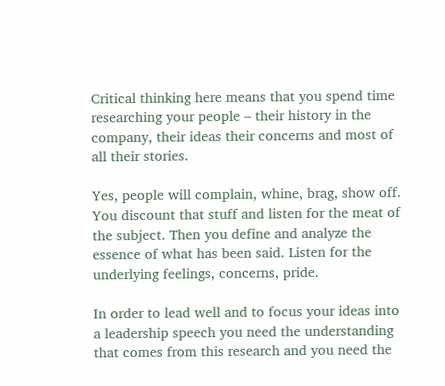Critical thinking here means that you spend time researching your people – their history in the company, their ideas their concerns and most of all their stories.

Yes, people will complain, whine, brag, show off. You discount that stuff and listen for the meat of the subject. Then you define and analyze the essence of what has been said. Listen for the underlying feelings, concerns, pride.

In order to lead well and to focus your ideas into a leadership speech you need the understanding that comes from this research and you need the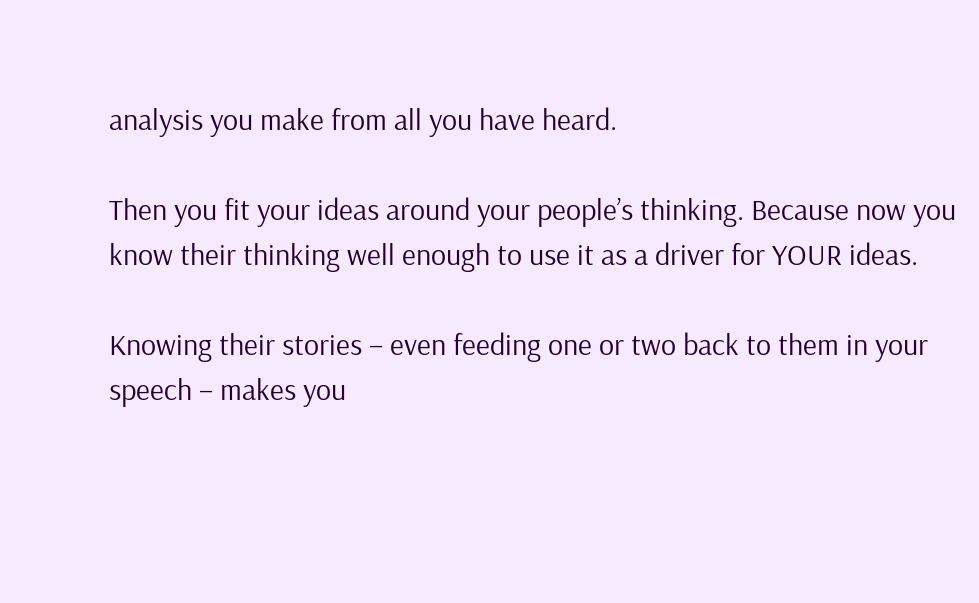analysis you make from all you have heard.

Then you fit your ideas around your people’s thinking. Because now you know their thinking well enough to use it as a driver for YOUR ideas.

Knowing their stories – even feeding one or two back to them in your speech – makes you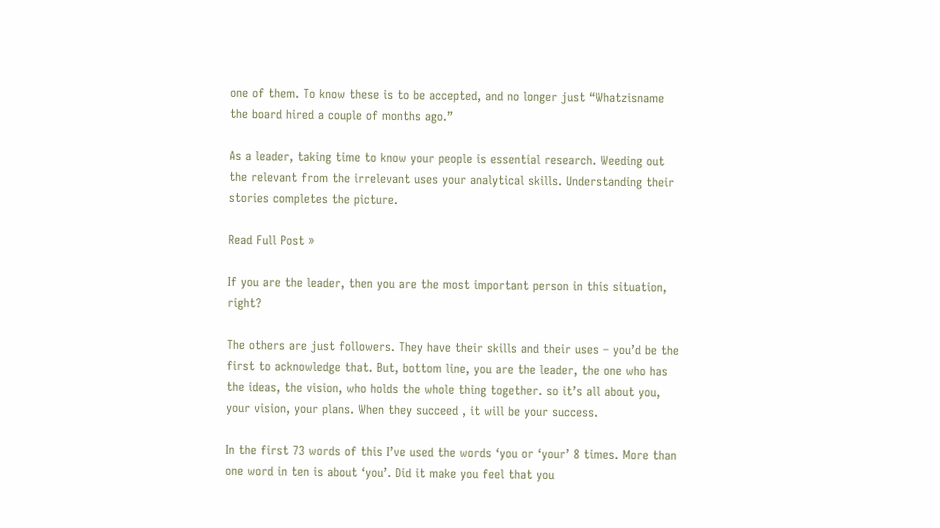one of them. To know these is to be accepted, and no longer just “Whatzisname the board hired a couple of months ago.”

As a leader, taking time to know your people is essential research. Weeding out the relevant from the irrelevant uses your analytical skills. Understanding their stories completes the picture.

Read Full Post »

If you are the leader, then you are the most important person in this situation, right?

The others are just followers. They have their skills and their uses – you’d be the first to acknowledge that. But, bottom line, you are the leader, the one who has the ideas, the vision, who holds the whole thing together. so it’s all about you, your vision, your plans. When they succeed , it will be your success.

In the first 73 words of this I’ve used the words ‘you or ‘your’ 8 times. More than one word in ten is about ‘you’. Did it make you feel that you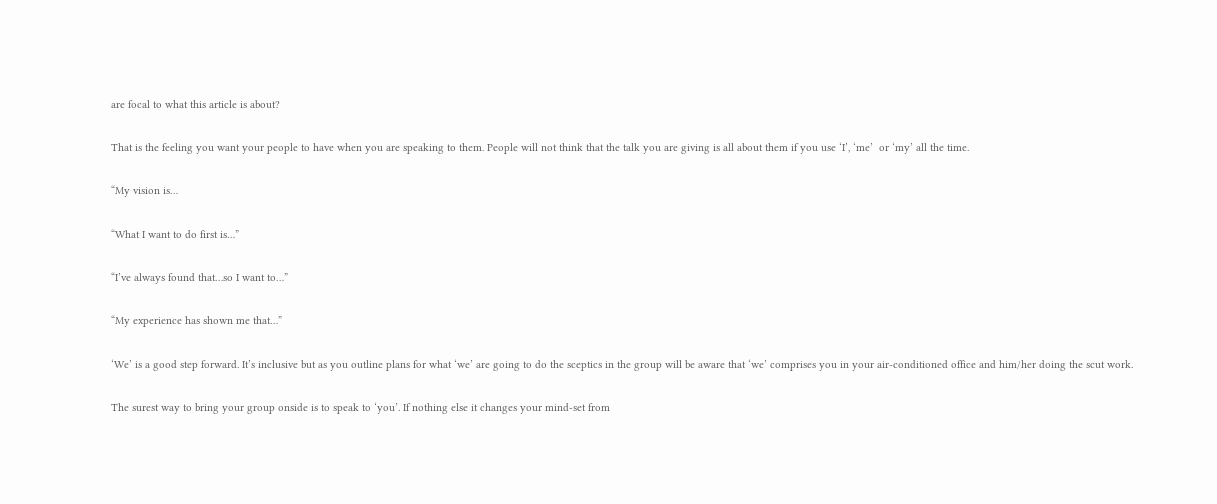are focal to what this article is about?

That is the feeling you want your people to have when you are speaking to them. People will not think that the talk you are giving is all about them if you use ‘I’, ‘me’  or ‘my’ all the time.

“My vision is…

“What I want to do first is…”

“I’ve always found that…so I want to…”

“My experience has shown me that…”

‘We’ is a good step forward. It’s inclusive but as you outline plans for what ‘we’ are going to do the sceptics in the group will be aware that ‘we’ comprises you in your air-conditioned office and him/her doing the scut work.

The surest way to bring your group onside is to speak to ‘you’. If nothing else it changes your mind-set from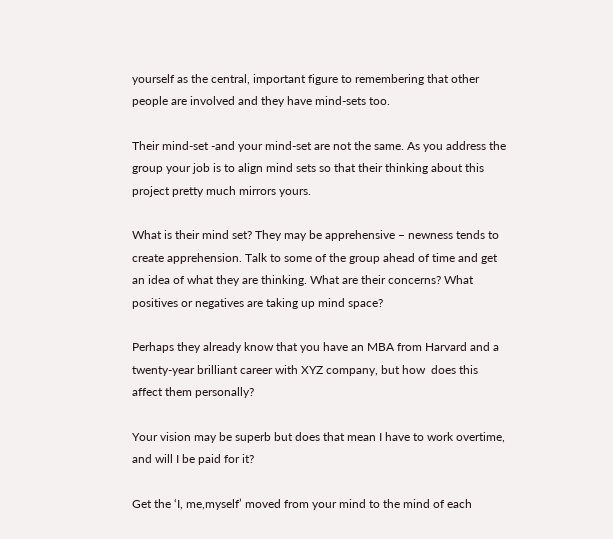yourself as the central, important figure to remembering that other people are involved and they have mind-sets too.

Their mind-set -and your mind-set are not the same. As you address the group your job is to align mind sets so that their thinking about this project pretty much mirrors yours.

What is their mind set? They may be apprehensive – newness tends to create apprehension. Talk to some of the group ahead of time and get an idea of what they are thinking. What are their concerns? What positives or negatives are taking up mind space?

Perhaps they already know that you have an MBA from Harvard and a twenty-year brilliant career with XYZ company, but how  does this affect them personally?

Your vision may be superb but does that mean I have to work overtime, and will I be paid for it?

Get the ‘I, me,myself’ moved from your mind to the mind of each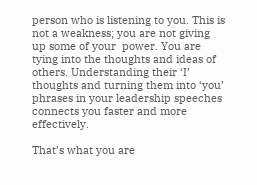person who is listening to you. This is not a weakness; you are not giving up some of your  power. You are tying into the thoughts and ideas of others. Understanding their ‘I’ thoughts and turning them into ‘you’ phrases in your leadership speeches connects you faster and more effectively.

That’s what you are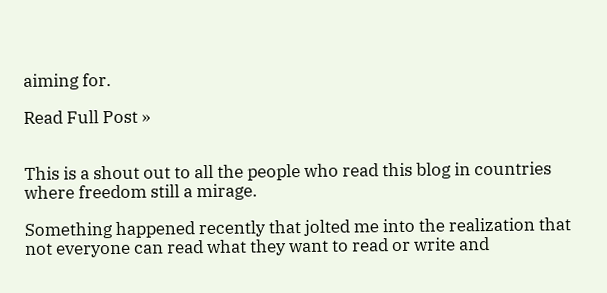aiming for.

Read Full Post »


This is a shout out to all the people who read this blog in countries where freedom still a mirage.

Something happened recently that jolted me into the realization that not everyone can read what they want to read or write and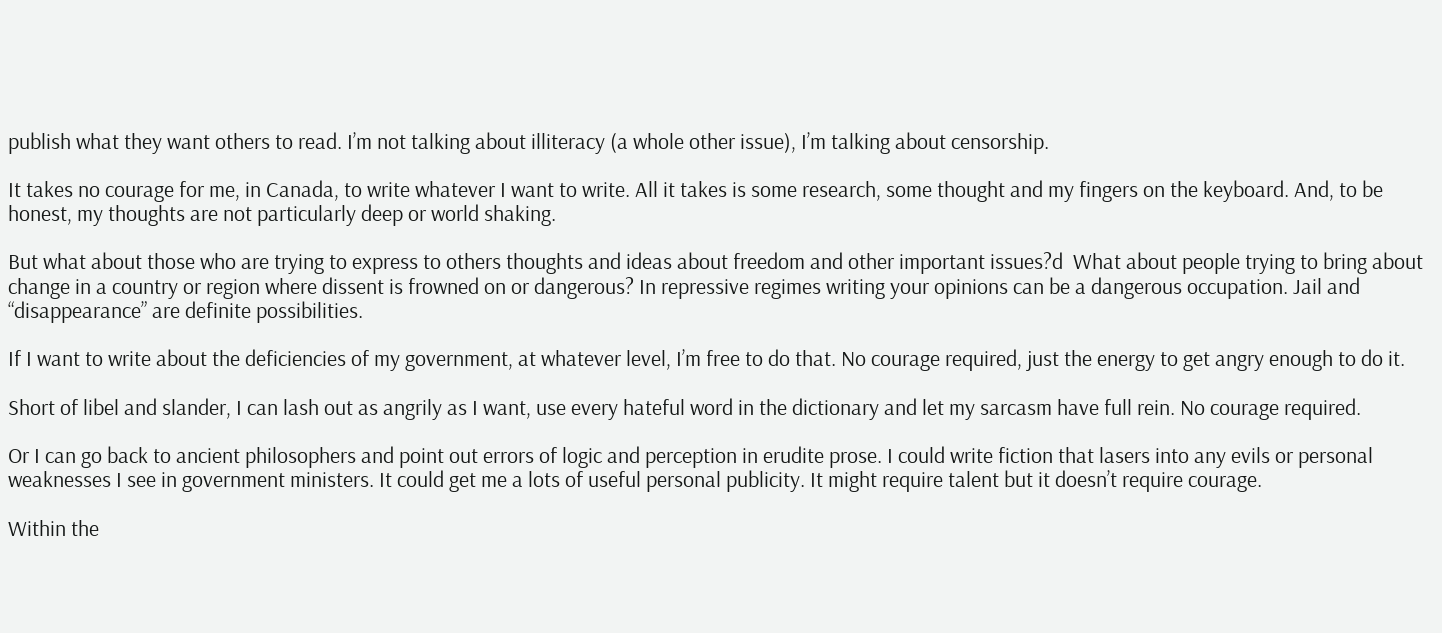publish what they want others to read. I’m not talking about illiteracy (a whole other issue), I’m talking about censorship.

It takes no courage for me, in Canada, to write whatever I want to write. All it takes is some research, some thought and my fingers on the keyboard. And, to be honest, my thoughts are not particularly deep or world shaking.

But what about those who are trying to express to others thoughts and ideas about freedom and other important issues?d  What about people trying to bring about change in a country or region where dissent is frowned on or dangerous? In repressive regimes writing your opinions can be a dangerous occupation. Jail and “disappearance” are definite possibilities.

If I want to write about the deficiencies of my government, at whatever level, I’m free to do that. No courage required, just the energy to get angry enough to do it.

Short of libel and slander, I can lash out as angrily as I want, use every hateful word in the dictionary and let my sarcasm have full rein. No courage required.

Or I can go back to ancient philosophers and point out errors of logic and perception in erudite prose. I could write fiction that lasers into any evils or personal weaknesses I see in government ministers. It could get me a lots of useful personal publicity. It might require talent but it doesn’t require courage.

Within the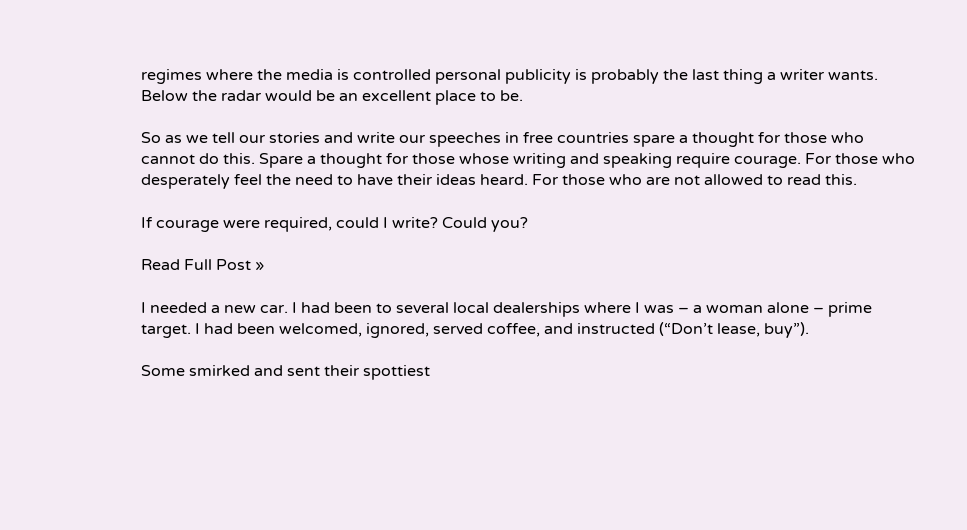regimes where the media is controlled personal publicity is probably the last thing a writer wants. Below the radar would be an excellent place to be.

So as we tell our stories and write our speeches in free countries spare a thought for those who cannot do this. Spare a thought for those whose writing and speaking require courage. For those who desperately feel the need to have their ideas heard. For those who are not allowed to read this.

If courage were required, could I write? Could you?

Read Full Post »

I needed a new car. I had been to several local dealerships where I was – a woman alone – prime target. I had been welcomed, ignored, served coffee, and instructed (“Don’t lease, buy”).

Some smirked and sent their spottiest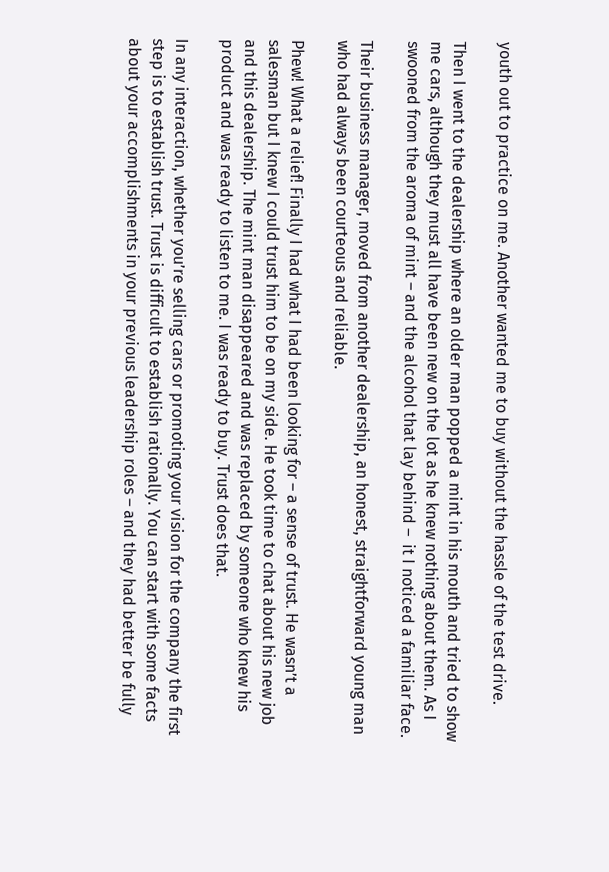youth out to practice on me. Another wanted me to buy without the hassle of the test drive.

Then I went to the dealership where an older man popped a mint in his mouth and tried to show me cars, although they must all have been new on the lot as he knew nothing about them. As I swooned from the aroma of mint – and the alcohol that lay behind –  it I noticed a familiar face.

Their business manager, moved from another dealership, an honest, straightforward young man who had always been courteous and reliable.

Phew! What a relief! Finally I had what I had been looking for – a sense of trust. He wasn’t a salesman but I knew I could trust him to be on my side. He took time to chat about his new job and this dealership. The mint man disappeared and was replaced by someone who knew his product and was ready to listen to me. I was ready to buy. Trust does that.

In any interaction, whether you’re selling cars or promoting your vision for the company the first step is to establish trust. Trust is difficult to establish rationally. You can start with some facts about your accomplishments in your previous leadership roles – and they had better be fully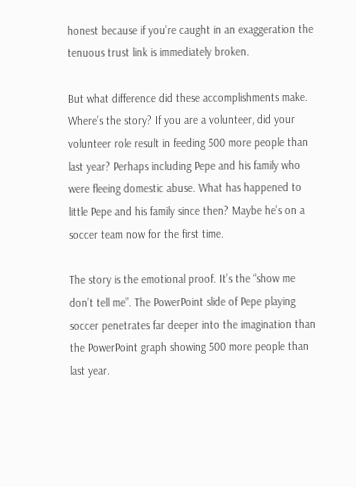honest because if you’re caught in an exaggeration the tenuous trust link is immediately broken.

But what difference did these accomplishments make. Where’s the story? If you are a volunteer, did your volunteer role result in feeding 500 more people than last year? Perhaps including Pepe and his family who were fleeing domestic abuse. What has happened to little Pepe and his family since then? Maybe he’s on a soccer team now for the first time.

The story is the emotional proof. It’s the “show me don’t tell me”. The PowerPoint slide of Pepe playing soccer penetrates far deeper into the imagination than the PowerPoint graph showing 500 more people than last year.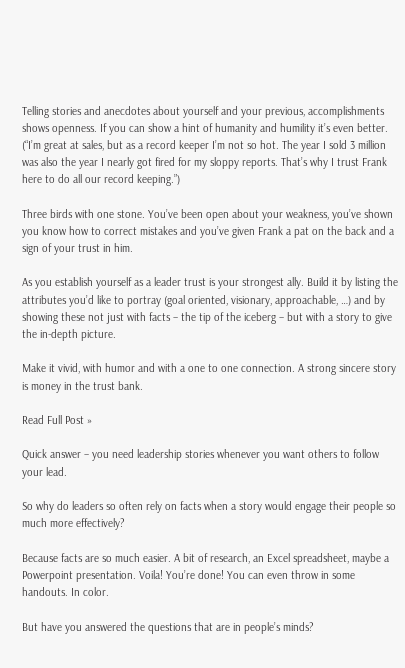Telling stories and anecdotes about yourself and your previous, accomplishments shows openness. If you can show a hint of humanity and humility it’s even better. (“I’m great at sales, but as a record keeper I’m not so hot. The year I sold 3 million was also the year I nearly got fired for my sloppy reports. That’s why I trust Frank here to do all our record keeping.”)

Three birds with one stone. You’ve been open about your weakness, you’ve shown you know how to correct mistakes and you’ve given Frank a pat on the back and a sign of your trust in him.

As you establish yourself as a leader trust is your strongest ally. Build it by listing the attributes you’d like to portray (goal oriented, visionary, approachable, …) and by showing these not just with facts – the tip of the iceberg – but with a story to give the in-depth picture.

Make it vivid, with humor and with a one to one connection. A strong sincere story is money in the trust bank.

Read Full Post »

Quick answer – you need leadership stories whenever you want others to follow your lead.

So why do leaders so often rely on facts when a story would engage their people so much more effectively?

Because facts are so much easier. A bit of research, an Excel spreadsheet, maybe a Powerpoint presentation. Voila! You’re done! You can even throw in some handouts. In color.

But have you answered the questions that are in people’s minds?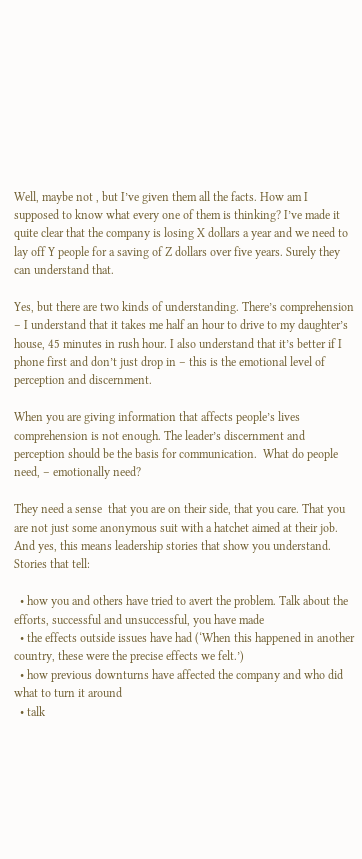Well, maybe not , but I’ve given them all the facts. How am I supposed to know what every one of them is thinking? I’ve made it quite clear that the company is losing X dollars a year and we need to lay off Y people for a saving of Z dollars over five years. Surely they can understand that.

Yes, but there are two kinds of understanding. There’s comprehension – I understand that it takes me half an hour to drive to my daughter’s house, 45 minutes in rush hour. I also understand that it’s better if I phone first and don’t just drop in – this is the emotional level of perception and discernment.

When you are giving information that affects people’s lives comprehension is not enough. The leader’s discernment and perception should be the basis for communication.  What do people need, – emotionally need?

They need a sense  that you are on their side, that you care. That you are not just some anonymous suit with a hatchet aimed at their job. And yes, this means leadership stories that show you understand. Stories that tell:

  • how you and others have tried to avert the problem. Talk about the efforts, successful and unsuccessful, you have made
  • the effects outside issues have had (‘When this happened in another country, these were the precise effects we felt.’)
  • how previous downturns have affected the company and who did what to turn it around
  • talk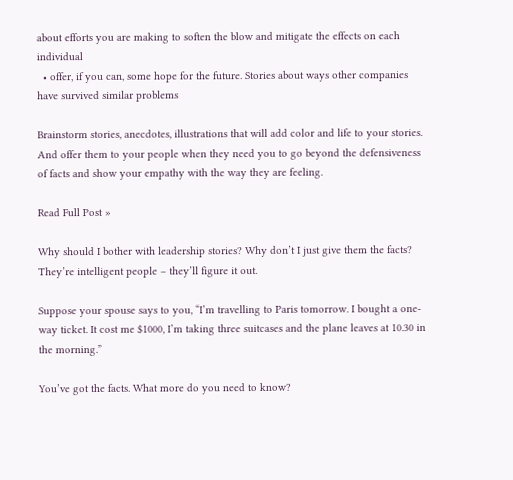about efforts you are making to soften the blow and mitigate the effects on each individual
  • offer, if you can, some hope for the future. Stories about ways other companies have survived similar problems

Brainstorm stories, anecdotes, illustrations that will add color and life to your stories. And offer them to your people when they need you to go beyond the defensiveness of facts and show your empathy with the way they are feeling.

Read Full Post »

Why should I bother with leadership stories? Why don’t I just give them the facts? They’re intelligent people – they’ll figure it out.

Suppose your spouse says to you, “I’m travelling to Paris tomorrow. I bought a one-way ticket. It cost me $1000, I’m taking three suitcases and the plane leaves at 10.30 in the morning.”

You’ve got the facts. What more do you need to know?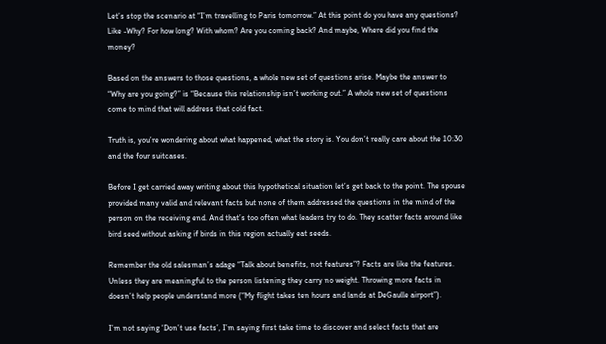Let’s stop the scenario at “I’m travelling to Paris tomorrow.” At this point do you have any questions? Like -Why? For how long? With whom? Are you coming back? And maybe, Where did you find the money?

Based on the answers to those questions, a whole new set of questions arise. Maybe the answer to “Why are you going?” is “Because this relationship isn’t working out.” A whole new set of questions come to mind that will address that cold fact.

Truth is, you’re wondering about what happened, what the story is. You don’t really care about the 10:30 and the four suitcases.

Before I get carried away writing about this hypothetical situation let’s get back to the point. The spouse provided many valid and relevant facts but none of them addressed the questions in the mind of the person on the receiving end. And that’s too often what leaders try to do. They scatter facts around like bird seed without asking if birds in this region actually eat seeds.

Remember the old salesman’s adage “Talk about benefits, not features”? Facts are like the features. Unless they are meaningful to the person listening they carry no weight. Throwing more facts in doesn’t help people understand more (“My flight takes ten hours and lands at DeGaulle airport”).

I’m not saying ‘Don’t use facts’, I’m saying first take time to discover and select facts that are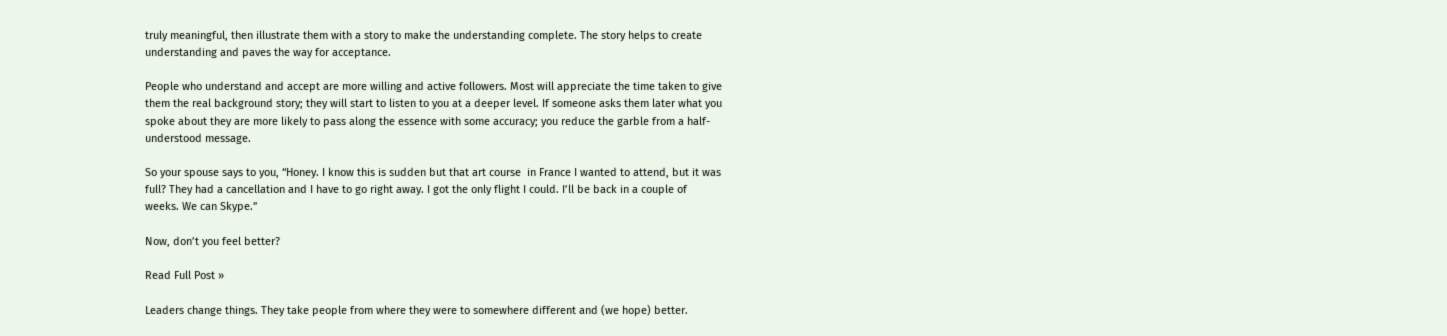truly meaningful, then illustrate them with a story to make the understanding complete. The story helps to create understanding and paves the way for acceptance.

People who understand and accept are more willing and active followers. Most will appreciate the time taken to give them the real background story; they will start to listen to you at a deeper level. If someone asks them later what you spoke about they are more likely to pass along the essence with some accuracy; you reduce the garble from a half-understood message.

So your spouse says to you, “Honey. I know this is sudden but that art course  in France I wanted to attend, but it was full? They had a cancellation and I have to go right away. I got the only flight I could. I’ll be back in a couple of weeks. We can Skype.”

Now, don’t you feel better?

Read Full Post »

Leaders change things. They take people from where they were to somewhere different and (we hope) better.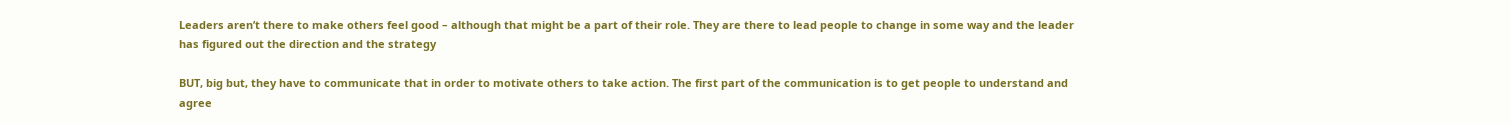Leaders aren’t there to make others feel good – although that might be a part of their role. They are there to lead people to change in some way and the leader has figured out the direction and the strategy

BUT, big but, they have to communicate that in order to motivate others to take action. The first part of the communication is to get people to understand and agree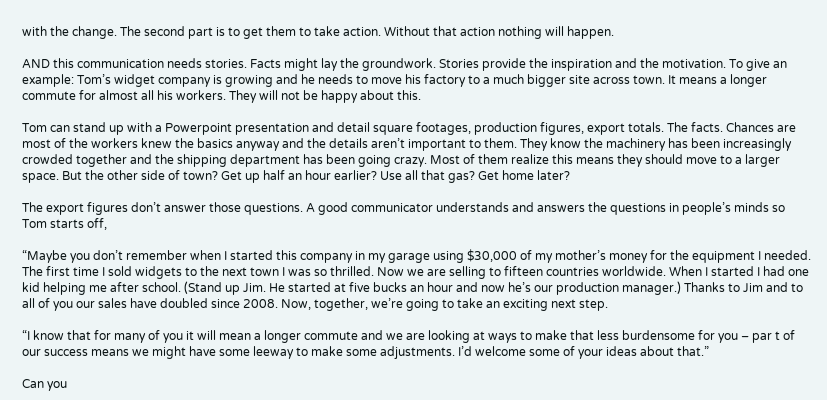with the change. The second part is to get them to take action. Without that action nothing will happen.

AND this communication needs stories. Facts might lay the groundwork. Stories provide the inspiration and the motivation. To give an example: Tom’s widget company is growing and he needs to move his factory to a much bigger site across town. It means a longer commute for almost all his workers. They will not be happy about this.

Tom can stand up with a Powerpoint presentation and detail square footages, production figures, export totals. The facts. Chances are most of the workers knew the basics anyway and the details aren’t important to them. They know the machinery has been increasingly crowded together and the shipping department has been going crazy. Most of them realize this means they should move to a larger space. But the other side of town? Get up half an hour earlier? Use all that gas? Get home later?

The export figures don’t answer those questions. A good communicator understands and answers the questions in people’s minds so Tom starts off,

“Maybe you don’t remember when I started this company in my garage using $30,000 of my mother’s money for the equipment I needed. The first time I sold widgets to the next town I was so thrilled. Now we are selling to fifteen countries worldwide. When I started I had one kid helping me after school. (Stand up Jim. He started at five bucks an hour and now he’s our production manager.) Thanks to Jim and to all of you our sales have doubled since 2008. Now, together, we’re going to take an exciting next step.

“I know that for many of you it will mean a longer commute and we are looking at ways to make that less burdensome for you – par t of our success means we might have some leeway to make some adjustments. I’d welcome some of your ideas about that.”

Can you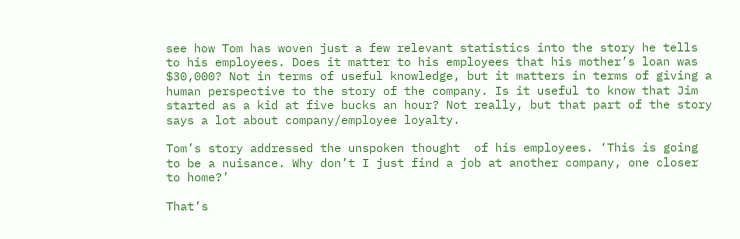see how Tom has woven just a few relevant statistics into the story he tells to his employees. Does it matter to his employees that his mother’s loan was  $30,000? Not in terms of useful knowledge, but it matters in terms of giving a human perspective to the story of the company. Is it useful to know that Jim started as a kid at five bucks an hour? Not really, but that part of the story says a lot about company/employee loyalty.

Tom’s story addressed the unspoken thought  of his employees. ‘This is going to be a nuisance. Why don’t I just find a job at another company, one closer to home?’

That’s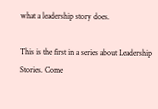what a leadership story does.

This is the first in a series about Leadership Stories. Come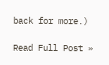back for more.)

Read Full Post »